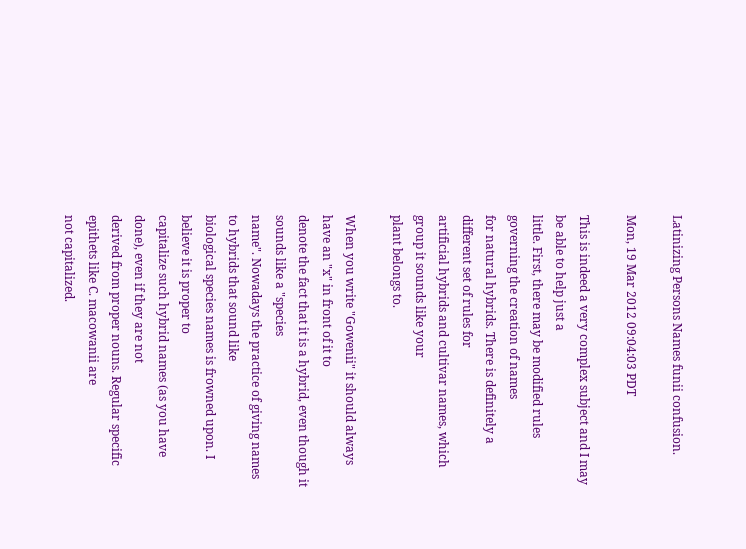Latinizing Persons Names funii confusion.

Mon, 19 Mar 2012 09:04:03 PDT

This is indeed a very complex subject and I may be able to help just a
little. First, there may be modified rules governing the creation of names
for natural hybrids. There is definitely a different set of rules for
artificial hybrids and cultivar names, which group it sounds like your
plant belongs to.

When you write "Gowenii" it should always have an "x" in front of it to
denote the fact that it is a hybrid, even though it sounds like a "species
name". Nowadays the practice of giving names to hybrids that sound like
biological species names is frowned upon. I believe it is proper to
capitalize such hybrid names (as you have done), even if they are not
derived from proper nouns. Regular specific epithets like C. macowanii are
not capitalized.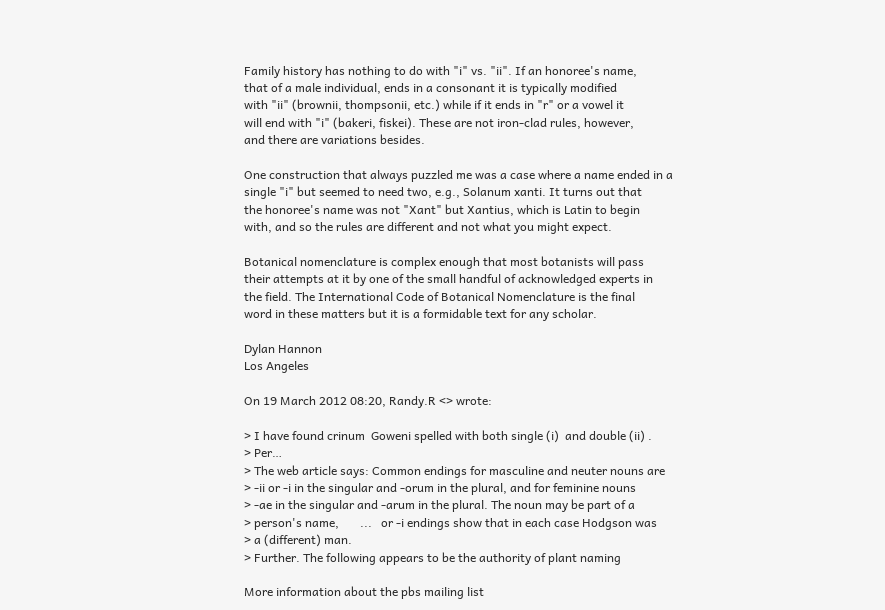Family history has nothing to do with "i" vs. "ii". If an honoree's name,
that of a male individual, ends in a consonant it is typically modified
with "ii" (brownii, thompsonii, etc.) while if it ends in "r" or a vowel it
will end with "i" (bakeri, fiskei). These are not iron-clad rules, however,
and there are variations besides.

One construction that always puzzled me was a case where a name ended in a
single "i" but seemed to need two, e.g., Solanum xanti. It turns out that
the honoree's name was not "Xant" but Xantius, which is Latin to begin
with, and so the rules are different and not what you might expect.

Botanical nomenclature is complex enough that most botanists will pass
their attempts at it by one of the small handful of acknowledged experts in
the field. The International Code of Botanical Nomenclature is the final
word in these matters but it is a formidable text for any scholar.

Dylan Hannon
Los Angeles

On 19 March 2012 08:20, Randy.R <> wrote:

> I have found crinum  Goweni spelled with both single (i)  and double (ii) .
> Per…
> The web article says: Common endings for masculine and neuter nouns are
> -ii or -i in the singular and -orum in the plural, and for feminine nouns
> -ae in the singular and -arum in the plural. The noun may be part of a
> person's name,       ...   or -i endings show that in each case Hodgson was
> a (different) man.
> Further. The following appears to be the authority of plant naming

More information about the pbs mailing list